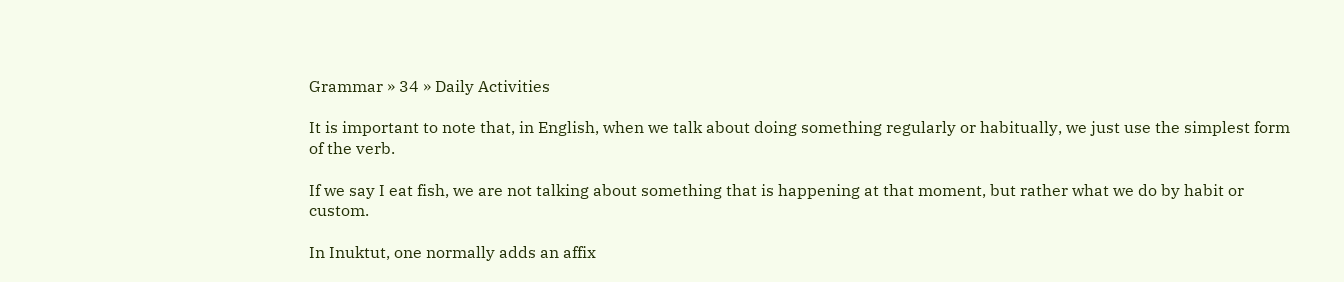Grammar » 34 » Daily Activities

It is important to note that, in English, when we talk about doing something regularly or habitually, we just use the simplest form of the verb.

If we say I eat fish, we are not talking about something that is happening at that moment, but rather what we do by habit or custom.

In Inuktut, one normally adds an affix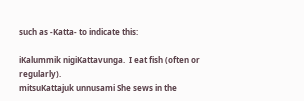such as -Katta- to indicate this:

iKalummik nigiKattavunga.  I eat fish (often or regularly).
mitsuKattajuk unnusami She sews in the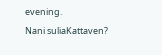evening.
Nani suliaKattaven?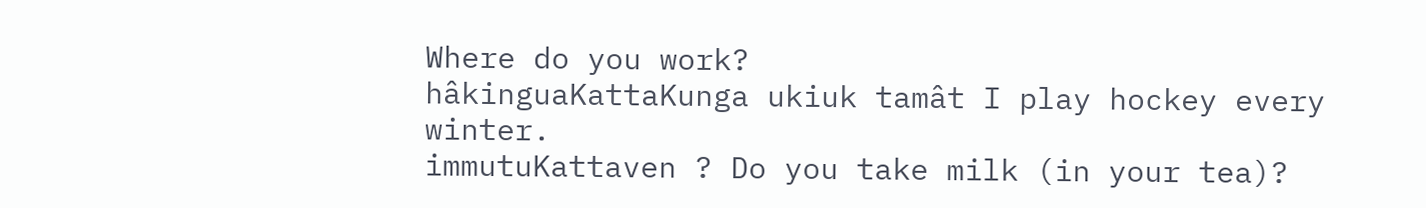Where do you work?
hâkinguaKattaKunga ukiuk tamât I play hockey every winter.
immutuKattaven ? Do you take milk (in your tea)?